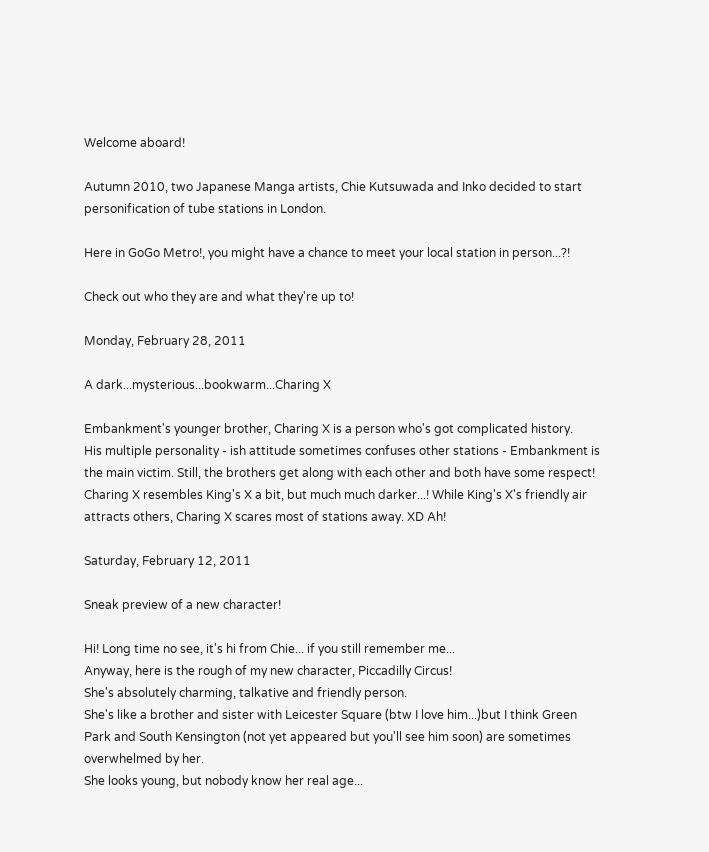Welcome aboard!

Autumn 2010, two Japanese Manga artists, Chie Kutsuwada and Inko decided to start personification of tube stations in London.

Here in GoGo Metro!, you might have a chance to meet your local station in person...?!

Check out who they are and what they're up to!

Monday, February 28, 2011

A dark...mysterious...bookwarm...Charing X

Embankment's younger brother, Charing X is a person who's got complicated history.
His multiple personality - ish attitude sometimes confuses other stations - Embankment is the main victim. Still, the brothers get along with each other and both have some respect!
Charing X resembles King's X a bit, but much much darker...! While King's X's friendly air attracts others, Charing X scares most of stations away. XD Ah!

Saturday, February 12, 2011

Sneak preview of a new character!

Hi! Long time no see, it's hi from Chie... if you still remember me...
Anyway, here is the rough of my new character, Piccadilly Circus!
She's absolutely charming, talkative and friendly person.
She's like a brother and sister with Leicester Square (btw I love him...)but I think Green Park and South Kensington (not yet appeared but you'll see him soon) are sometimes overwhelmed by her.
She looks young, but nobody know her real age...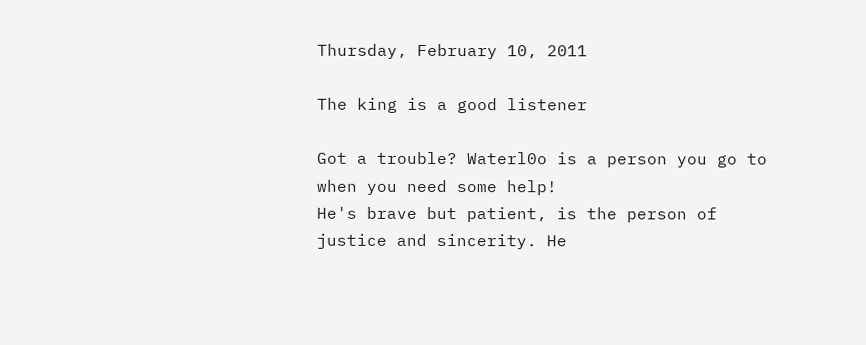Thursday, February 10, 2011

The king is a good listener

Got a trouble? Waterl0o is a person you go to when you need some help!
He's brave but patient, is the person of justice and sincerity. He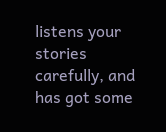listens your stories carefully, and has got some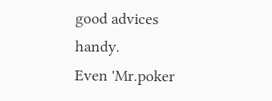good advices handy.
Even 'Mr.poker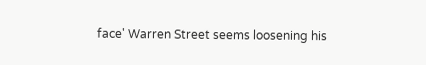face' Warren Street seems loosening his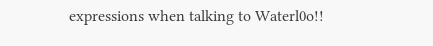expressions when talking to Waterl0o!!